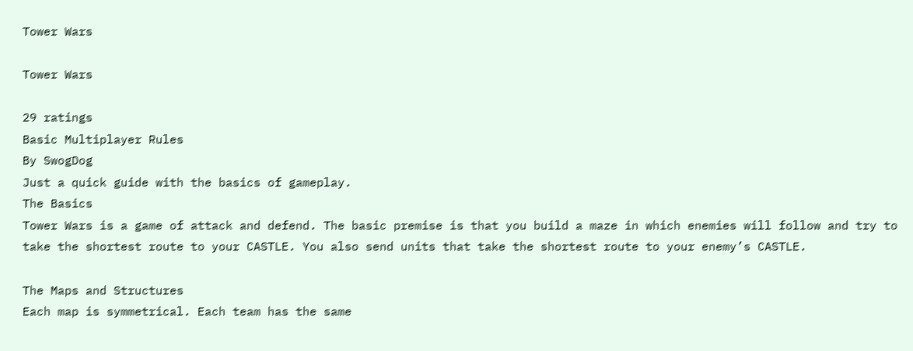Tower Wars

Tower Wars

29 ratings
Basic Multiplayer Rules
By SwogDog
Just a quick guide with the basics of gameplay.
The Basics
Tower Wars is a game of attack and defend. The basic premise is that you build a maze in which enemies will follow and try to take the shortest route to your CASTLE. You also send units that take the shortest route to your enemy’s CASTLE.

The Maps and Structures
Each map is symmetrical. Each team has the same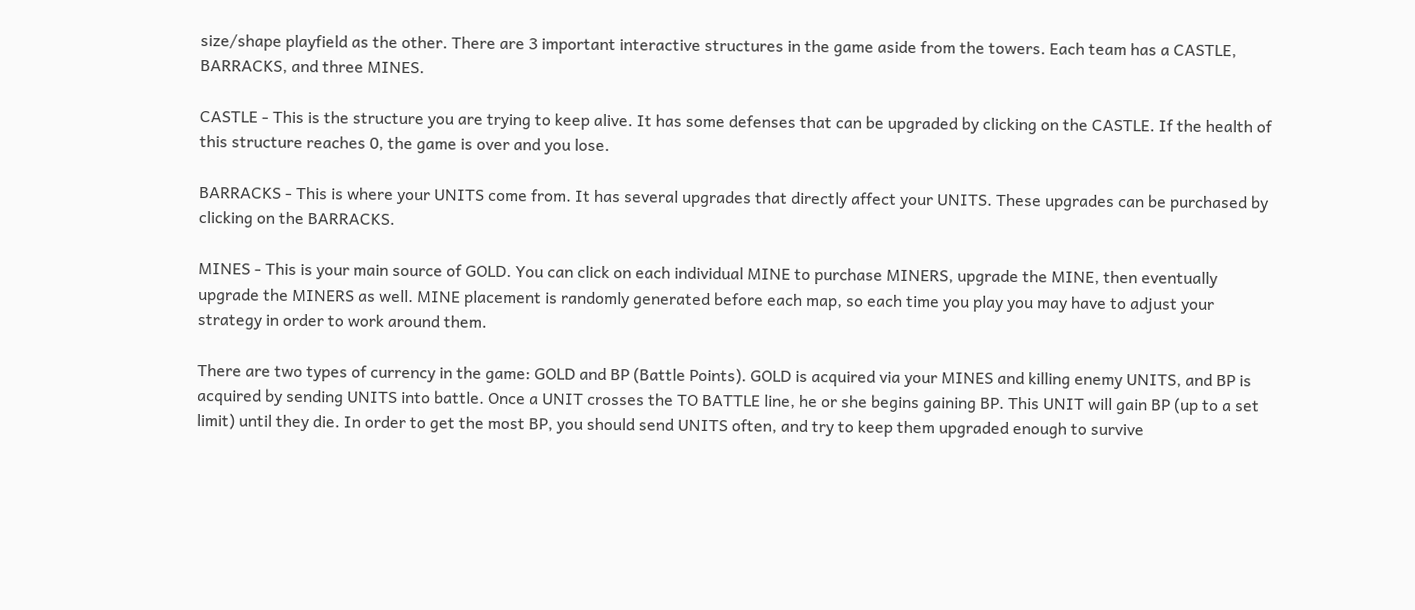size/shape playfield as the other. There are 3 important interactive structures in the game aside from the towers. Each team has a CASTLE, BARRACKS, and three MINES.

CASTLE - This is the structure you are trying to keep alive. It has some defenses that can be upgraded by clicking on the CASTLE. If the health of this structure reaches 0, the game is over and you lose.

BARRACKS - This is where your UNITS come from. It has several upgrades that directly affect your UNITS. These upgrades can be purchased by clicking on the BARRACKS.

MINES - This is your main source of GOLD. You can click on each individual MINE to purchase MINERS, upgrade the MINE, then eventually upgrade the MINERS as well. MINE placement is randomly generated before each map, so each time you play you may have to adjust your strategy in order to work around them.

There are two types of currency in the game: GOLD and BP (Battle Points). GOLD is acquired via your MINES and killing enemy UNITS, and BP is acquired by sending UNITS into battle. Once a UNIT crosses the TO BATTLE line, he or she begins gaining BP. This UNIT will gain BP (up to a set limit) until they die. In order to get the most BP, you should send UNITS often, and try to keep them upgraded enough to survive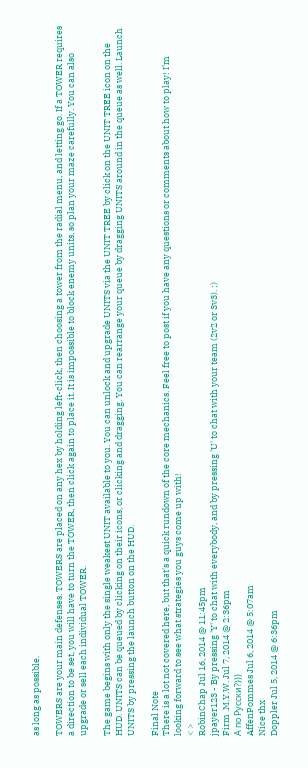as long as possible.

TOWERS are your main defenses. TOWERS are placed on any hex by holding left-click, then choosing a tower from the radial menu, and letting go. If a TOWER requires a direction to be set, you will have to turn the TOWER, then click again to place it. It is impossible to block enemy units, so plan your maze carefully. You can also upgrade or sell each individual TOWER.

The game begins with only the single weakest UNIT available to you. You can unlock and upgrade UNITS via the UNIT TREE by click on the UNIT TREE icon on the HUD. UNITS can be queued by clicking on their icons, or clicking and dragging. You can rearrange your queue by dragging UNITS around in the queue as well. Launch UNITS by pressing the launch button on the HUD.

Final Note
There is a lot not covered here, but that's a quick rundown of the core mechanics. Feel free to post if you have any questions or comments about how to play! I’m looking forward to see what strategies you guys come up with!
< >
RobinChap Jul 16, 2014 @ 11:45pm
jpayer123 - By pressing 'Y' to chat with everybody, and by pressing 'U' to chat with your team (2v2 or 3v3). ;)
Firm .M.Y.W. Jul 7, 2014 @ 2:36pm
А по Русски?)))
AffenPommes Jul 6, 2014 @ 5:07am
Nice thx
Doppler Jul 5, 2014 @ 6:36pm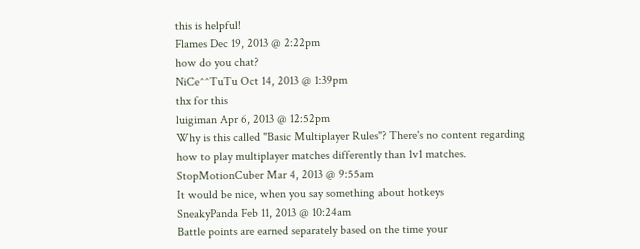this is helpful!
Flames Dec 19, 2013 @ 2:22pm
how do you chat?
NiCe^^TuTu Oct 14, 2013 @ 1:39pm
thx for this
luigiman Apr 6, 2013 @ 12:52pm
Why is this called "Basic Multiplayer Rules"? There's no content regarding how to play multiplayer matches differently than 1v1 matches.
StopMotionCuber Mar 4, 2013 @ 9:55am
It would be nice, when you say something about hotkeys
SneakyPanda Feb 11, 2013 @ 10:24am
Battle points are earned separately based on the time your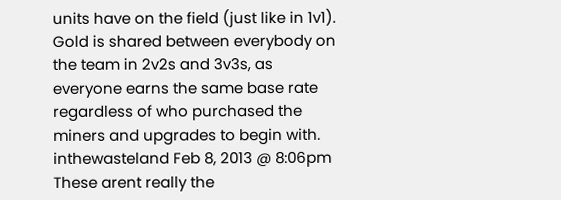units have on the field (just like in 1v1). Gold is shared between everybody on the team in 2v2s and 3v3s, as everyone earns the same base rate regardless of who purchased the miners and upgrades to begin with.
inthewasteland Feb 8, 2013 @ 8:06pm
These arent really the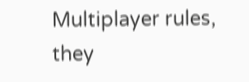Multiplayer rules, they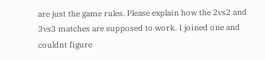are just the game rules. Please explain how the 2vs2 and 3vs3 matches are supposed to work. I joined one and couldnt figure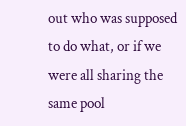out who was supposed to do what, or if we were all sharing the same pool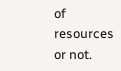of resources or not.